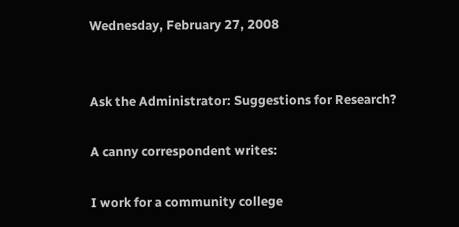Wednesday, February 27, 2008


Ask the Administrator: Suggestions for Research?

A canny correspondent writes:

I work for a community college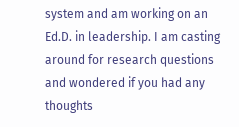system and am working on an Ed.D. in leadership. I am casting around for research questions and wondered if you had any thoughts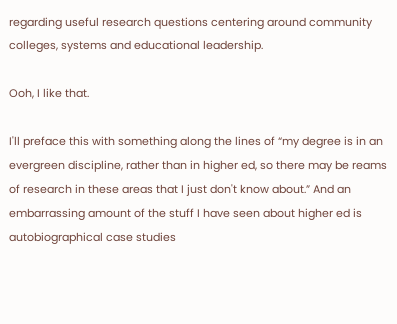regarding useful research questions centering around community colleges, systems and educational leadership.

Ooh, I like that.

I'll preface this with something along the lines of “my degree is in an evergreen discipline, rather than in higher ed, so there may be reams of research in these areas that I just don't know about.” And an embarrassing amount of the stuff I have seen about higher ed is autobiographical case studies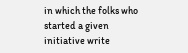in which the folks who started a given initiative write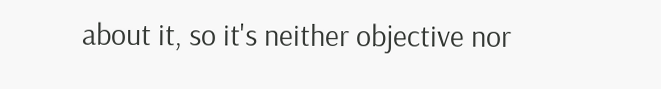about it, so it's neither objective nor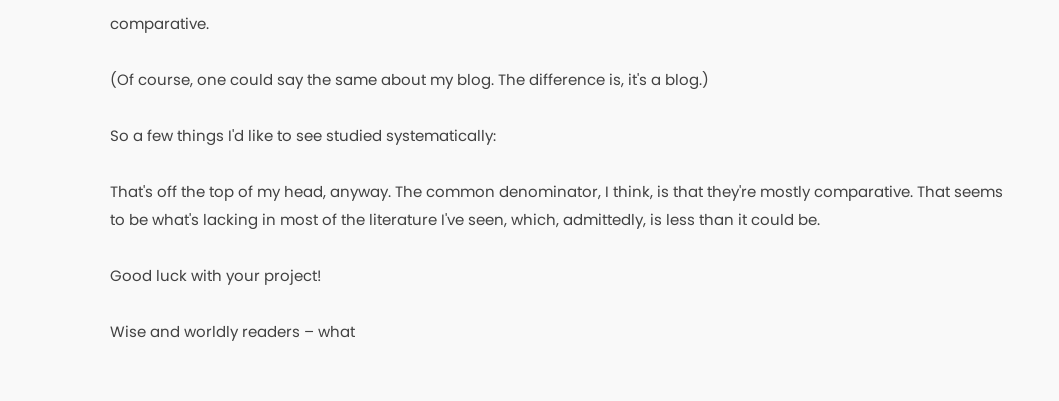comparative.

(Of course, one could say the same about my blog. The difference is, it's a blog.)

So a few things I'd like to see studied systematically:

That's off the top of my head, anyway. The common denominator, I think, is that they're mostly comparative. That seems to be what's lacking in most of the literature I've seen, which, admittedly, is less than it could be.

Good luck with your project!

Wise and worldly readers – what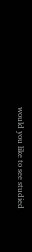would you like to see studied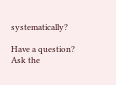systematically?

Have a question? Ask the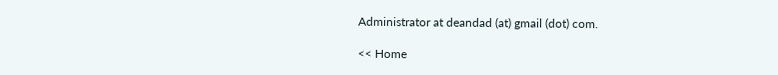Administrator at deandad (at) gmail (dot) com.

<< Home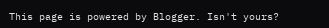This page is powered by Blogger. Isn't yours?